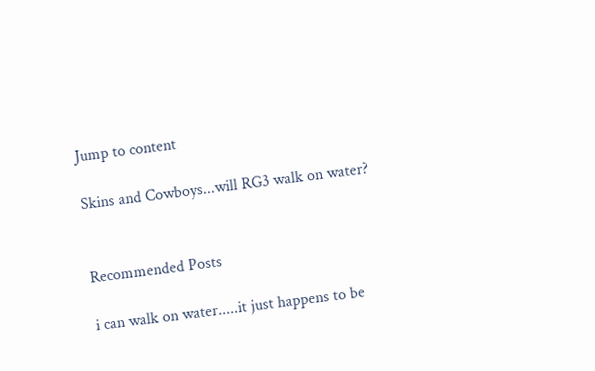Jump to content

Skins and Cowboys...will RG3 walk on water?


Recommended Posts

i can walk on water.....it just happens to be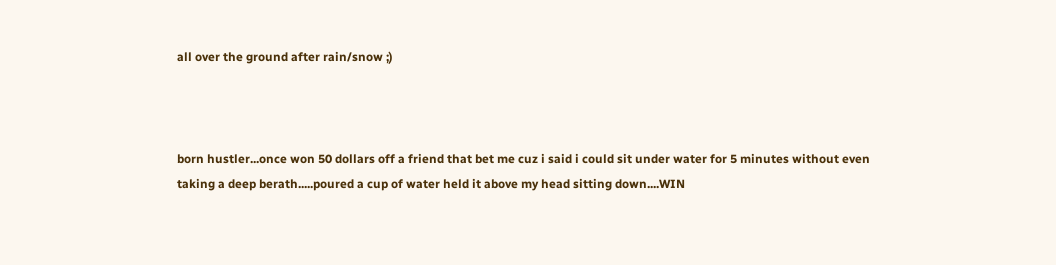all over the ground after rain/snow ;)



born hustler...once won 50 dollars off a friend that bet me cuz i said i could sit under water for 5 minutes without even taking a deep berath.....poured a cup of water held it above my head sitting down....WIN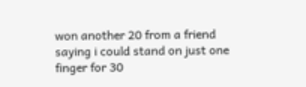won another 20 from a friend saying i could stand on just one finger for 30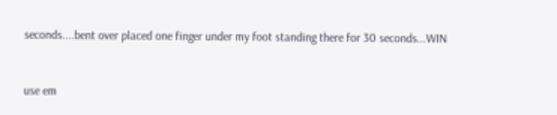seconds....bent over placed one finger under my foot standing there for 30 seconds...WIN



use em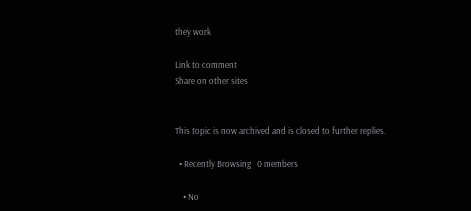they work

Link to comment
Share on other sites


This topic is now archived and is closed to further replies.

  • Recently Browsing   0 members

    • No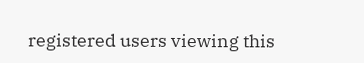registered users viewing this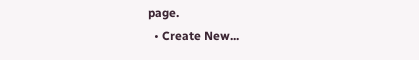page.
  • Create New...